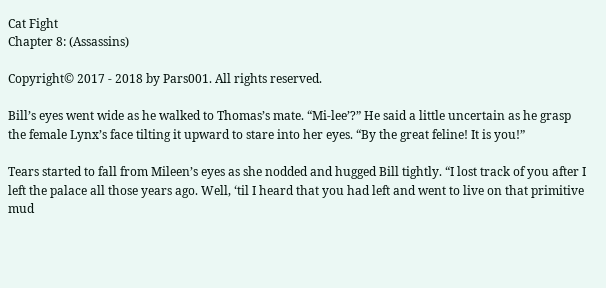Cat Fight
Chapter 8: (Assassins)

Copyright© 2017 - 2018 by Pars001. All rights reserved.

Bill’s eyes went wide as he walked to Thomas’s mate. “Mi-lee’?” He said a little uncertain as he grasp the female Lynx’s face tilting it upward to stare into her eyes. “By the great feline! It is you!”

Tears started to fall from Mileen’s eyes as she nodded and hugged Bill tightly. “I lost track of you after I left the palace all those years ago. Well, ‘til I heard that you had left and went to live on that primitive mud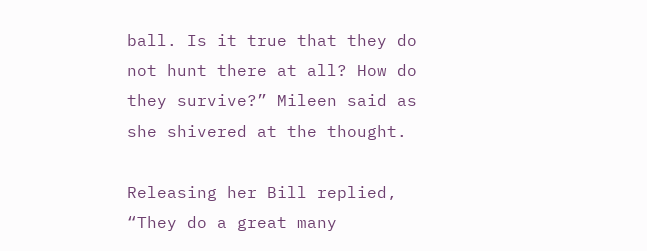ball. Is it true that they do not hunt there at all? How do they survive?” Mileen said as she shivered at the thought.

Releasing her Bill replied, “They do a great many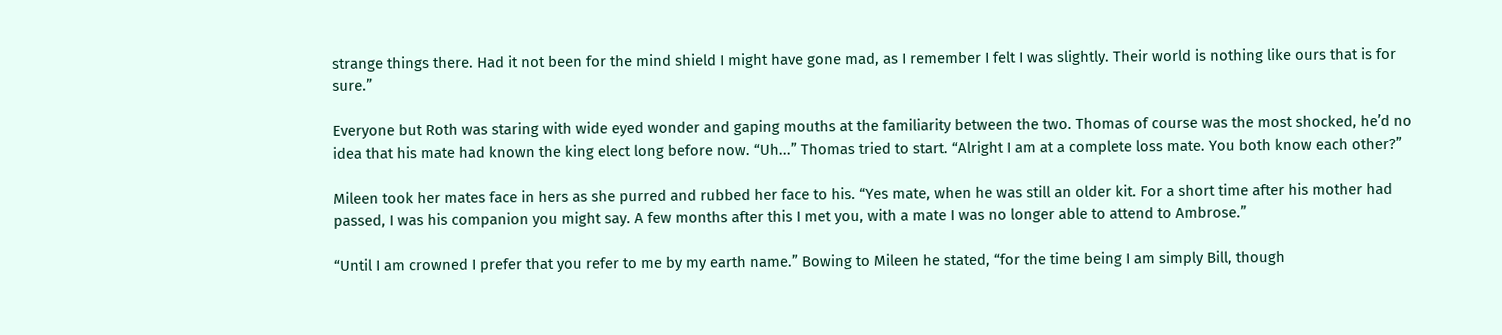strange things there. Had it not been for the mind shield I might have gone mad, as I remember I felt I was slightly. Their world is nothing like ours that is for sure.”

Everyone but Roth was staring with wide eyed wonder and gaping mouths at the familiarity between the two. Thomas of course was the most shocked, he’d no idea that his mate had known the king elect long before now. “Uh...” Thomas tried to start. “Alright I am at a complete loss mate. You both know each other?”

Mileen took her mates face in hers as she purred and rubbed her face to his. “Yes mate, when he was still an older kit. For a short time after his mother had passed, I was his companion you might say. A few months after this I met you, with a mate I was no longer able to attend to Ambrose.”

“Until I am crowned I prefer that you refer to me by my earth name.” Bowing to Mileen he stated, “for the time being I am simply Bill, though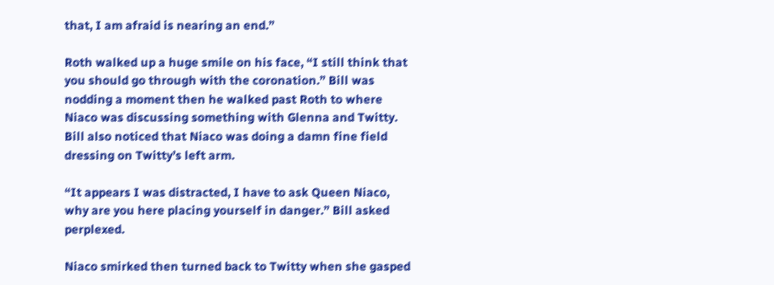that, I am afraid is nearing an end.”

Roth walked up a huge smile on his face, “I still think that you should go through with the coronation.” Bill was nodding a moment then he walked past Roth to where Niaco was discussing something with Glenna and Twitty. Bill also noticed that Niaco was doing a damn fine field dressing on Twitty’s left arm.

“It appears I was distracted, I have to ask Queen Niaco, why are you here placing yourself in danger.” Bill asked perplexed.

Niaco smirked then turned back to Twitty when she gasped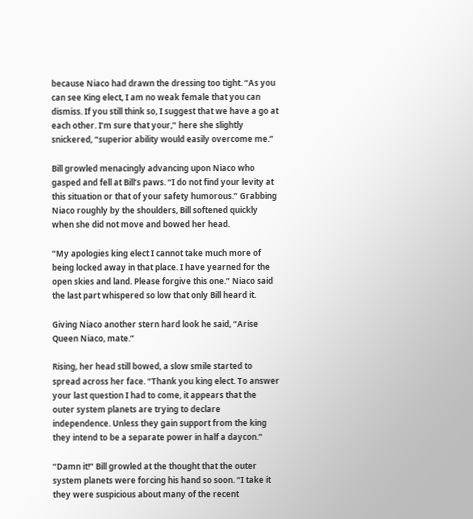because Niaco had drawn the dressing too tight. “As you can see King elect, I am no weak female that you can dismiss. If you still think so, I suggest that we have a go at each other. I’m sure that your,” here she slightly snickered, “superior ability would easily overcome me.”

Bill growled menacingly advancing upon Niaco who gasped and fell at Bill’s paws. “I do not find your levity at this situation or that of your safety humorous.” Grabbing Niaco roughly by the shoulders, Bill softened quickly when she did not move and bowed her head.

“My apologies king elect I cannot take much more of being locked away in that place. I have yearned for the open skies and land. Please forgive this one.” Niaco said the last part whispered so low that only Bill heard it.

Giving Niaco another stern hard look he said, “Arise Queen Niaco, mate.”

Rising, her head still bowed, a slow smile started to spread across her face. “Thank you king elect. To answer your last question I had to come, it appears that the outer system planets are trying to declare independence. Unless they gain support from the king they intend to be a separate power in half a daycon.”

“Damn it!” Bill growled at the thought that the outer system planets were forcing his hand so soon. “I take it they were suspicious about many of the recent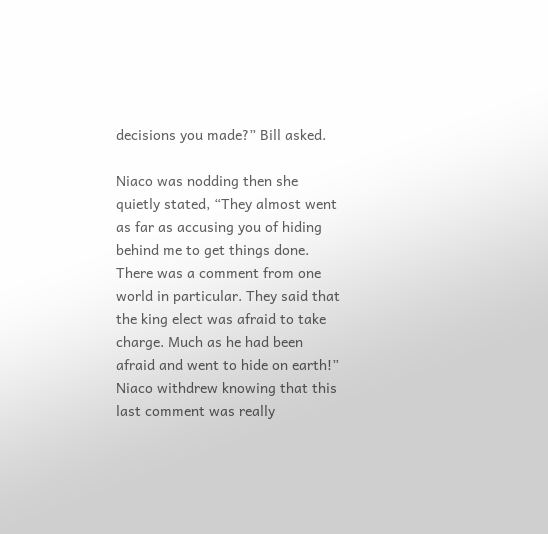decisions you made?” Bill asked.

Niaco was nodding then she quietly stated, “They almost went as far as accusing you of hiding behind me to get things done. There was a comment from one world in particular. They said that the king elect was afraid to take charge. Much as he had been afraid and went to hide on earth!” Niaco withdrew knowing that this last comment was really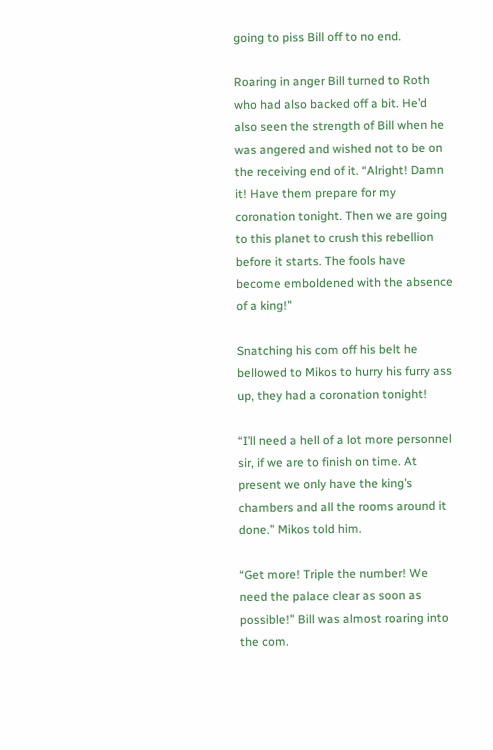going to piss Bill off to no end.

Roaring in anger Bill turned to Roth who had also backed off a bit. He’d also seen the strength of Bill when he was angered and wished not to be on the receiving end of it. “Alright! Damn it! Have them prepare for my coronation tonight. Then we are going to this planet to crush this rebellion before it starts. The fools have become emboldened with the absence of a king!”

Snatching his com off his belt he bellowed to Mikos to hurry his furry ass up, they had a coronation tonight!

“I’ll need a hell of a lot more personnel sir, if we are to finish on time. At present we only have the king’s chambers and all the rooms around it done.” Mikos told him.

“Get more! Triple the number! We need the palace clear as soon as possible!” Bill was almost roaring into the com.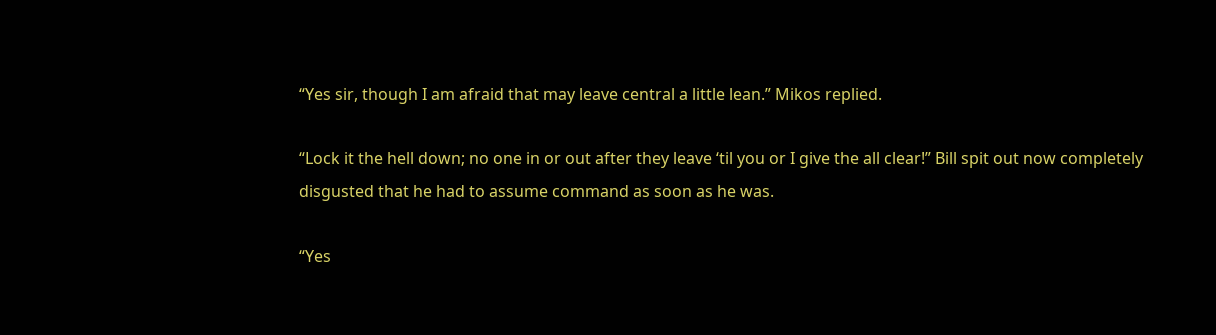“Yes sir, though I am afraid that may leave central a little lean.” Mikos replied.

“Lock it the hell down; no one in or out after they leave ‘til you or I give the all clear!” Bill spit out now completely disgusted that he had to assume command as soon as he was.

“Yes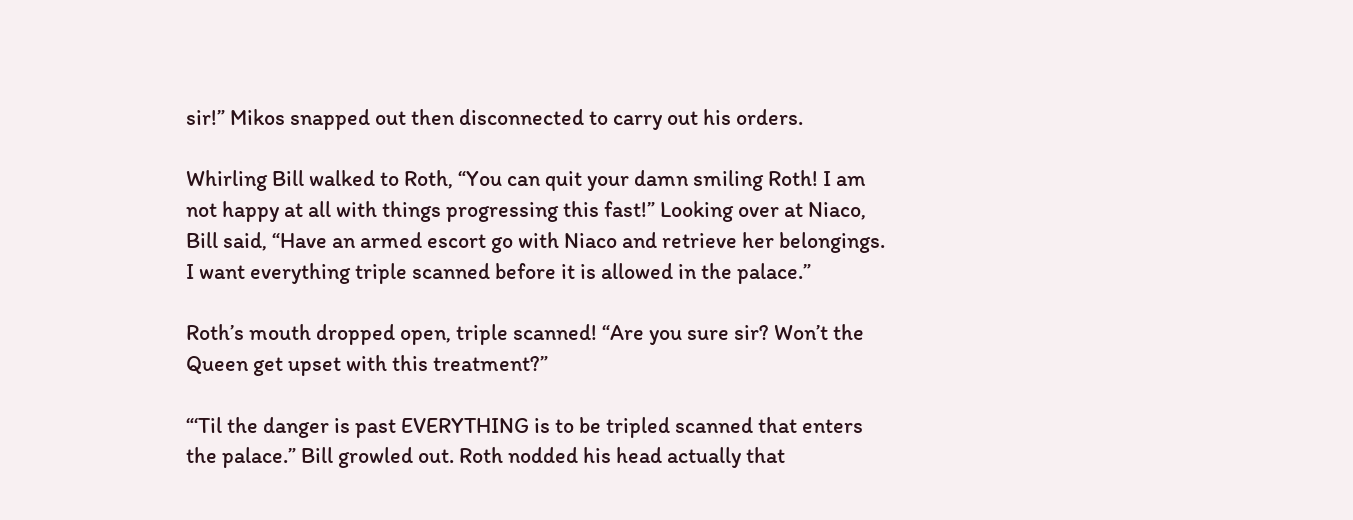sir!” Mikos snapped out then disconnected to carry out his orders.

Whirling Bill walked to Roth, “You can quit your damn smiling Roth! I am not happy at all with things progressing this fast!” Looking over at Niaco, Bill said, “Have an armed escort go with Niaco and retrieve her belongings. I want everything triple scanned before it is allowed in the palace.”

Roth’s mouth dropped open, triple scanned! “Are you sure sir? Won’t the Queen get upset with this treatment?”

“‘Til the danger is past EVERYTHING is to be tripled scanned that enters the palace.” Bill growled out. Roth nodded his head actually that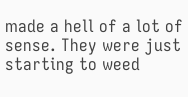made a hell of a lot of sense. They were just starting to weed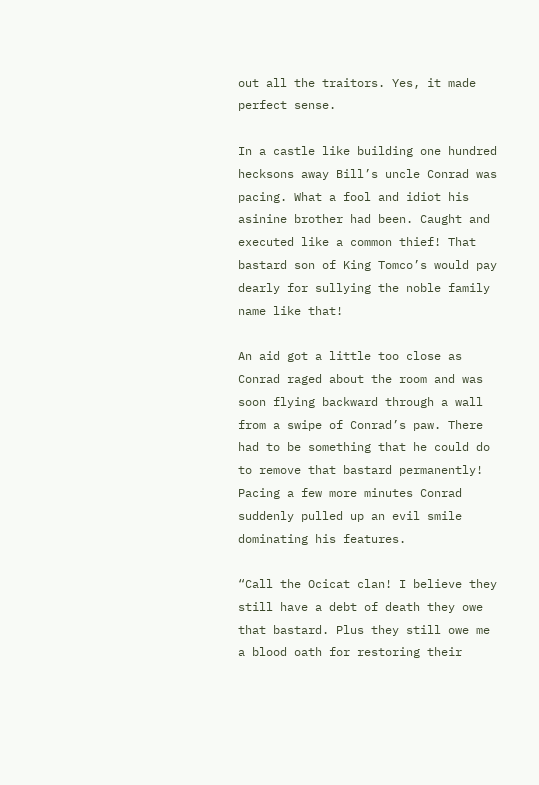out all the traitors. Yes, it made perfect sense.

In a castle like building one hundred hecksons away Bill’s uncle Conrad was pacing. What a fool and idiot his asinine brother had been. Caught and executed like a common thief! That bastard son of King Tomco’s would pay dearly for sullying the noble family name like that!

An aid got a little too close as Conrad raged about the room and was soon flying backward through a wall from a swipe of Conrad’s paw. There had to be something that he could do to remove that bastard permanently! Pacing a few more minutes Conrad suddenly pulled up an evil smile dominating his features.

“Call the Ocicat clan! I believe they still have a debt of death they owe that bastard. Plus they still owe me a blood oath for restoring their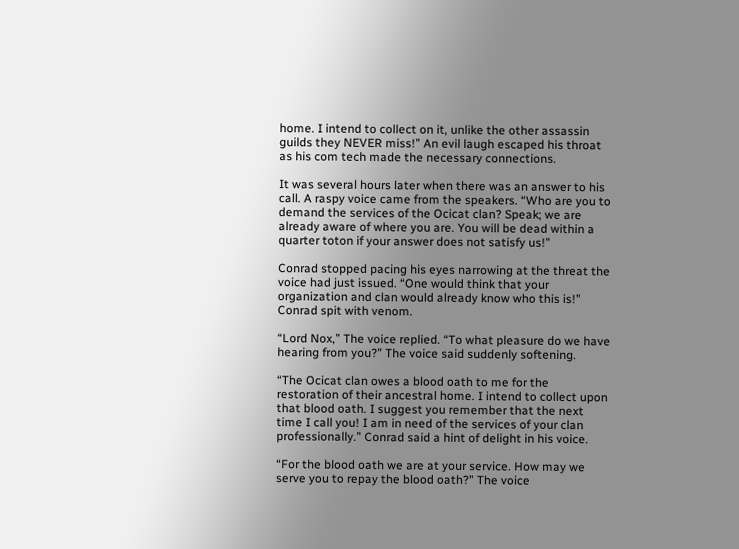home. I intend to collect on it, unlike the other assassin guilds they NEVER miss!” An evil laugh escaped his throat as his com tech made the necessary connections.

It was several hours later when there was an answer to his call. A raspy voice came from the speakers. “Who are you to demand the services of the Ocicat clan? Speak; we are already aware of where you are. You will be dead within a quarter toton if your answer does not satisfy us!”

Conrad stopped pacing his eyes narrowing at the threat the voice had just issued. “One would think that your organization and clan would already know who this is!” Conrad spit with venom.

“Lord Nox,” The voice replied. “To what pleasure do we have hearing from you?” The voice said suddenly softening.

“The Ocicat clan owes a blood oath to me for the restoration of their ancestral home. I intend to collect upon that blood oath. I suggest you remember that the next time I call you! I am in need of the services of your clan professionally.” Conrad said a hint of delight in his voice.

“For the blood oath we are at your service. How may we serve you to repay the blood oath?” The voice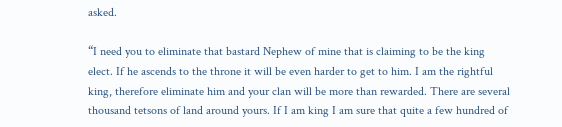asked.

“I need you to eliminate that bastard Nephew of mine that is claiming to be the king elect. If he ascends to the throne it will be even harder to get to him. I am the rightful king, therefore eliminate him and your clan will be more than rewarded. There are several thousand tetsons of land around yours. If I am king I am sure that quite a few hundred of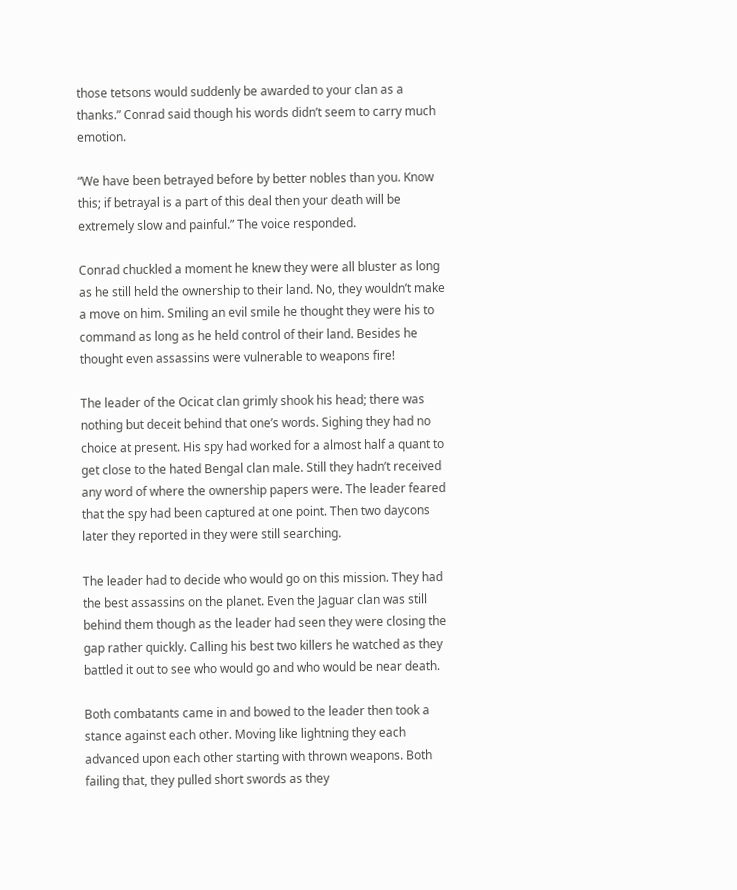those tetsons would suddenly be awarded to your clan as a thanks.” Conrad said though his words didn’t seem to carry much emotion.

“We have been betrayed before by better nobles than you. Know this; if betrayal is a part of this deal then your death will be extremely slow and painful.” The voice responded.

Conrad chuckled a moment he knew they were all bluster as long as he still held the ownership to their land. No, they wouldn’t make a move on him. Smiling an evil smile he thought they were his to command as long as he held control of their land. Besides he thought even assassins were vulnerable to weapons fire!

The leader of the Ocicat clan grimly shook his head; there was nothing but deceit behind that one’s words. Sighing they had no choice at present. His spy had worked for a almost half a quant to get close to the hated Bengal clan male. Still they hadn’t received any word of where the ownership papers were. The leader feared that the spy had been captured at one point. Then two daycons later they reported in they were still searching.

The leader had to decide who would go on this mission. They had the best assassins on the planet. Even the Jaguar clan was still behind them though as the leader had seen they were closing the gap rather quickly. Calling his best two killers he watched as they battled it out to see who would go and who would be near death.

Both combatants came in and bowed to the leader then took a stance against each other. Moving like lightning they each advanced upon each other starting with thrown weapons. Both failing that, they pulled short swords as they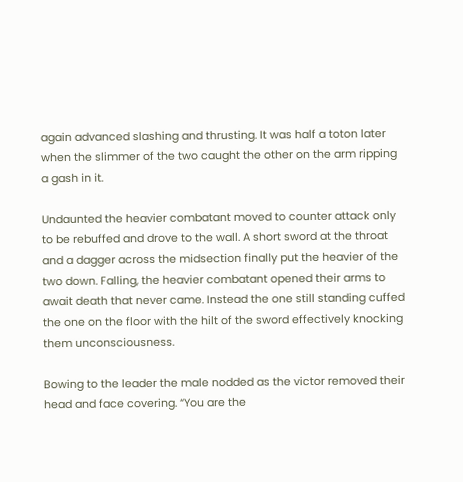again advanced slashing and thrusting. It was half a toton later when the slimmer of the two caught the other on the arm ripping a gash in it.

Undaunted the heavier combatant moved to counter attack only to be rebuffed and drove to the wall. A short sword at the throat and a dagger across the midsection finally put the heavier of the two down. Falling, the heavier combatant opened their arms to await death that never came. Instead the one still standing cuffed the one on the floor with the hilt of the sword effectively knocking them unconsciousness.

Bowing to the leader the male nodded as the victor removed their head and face covering. “You are the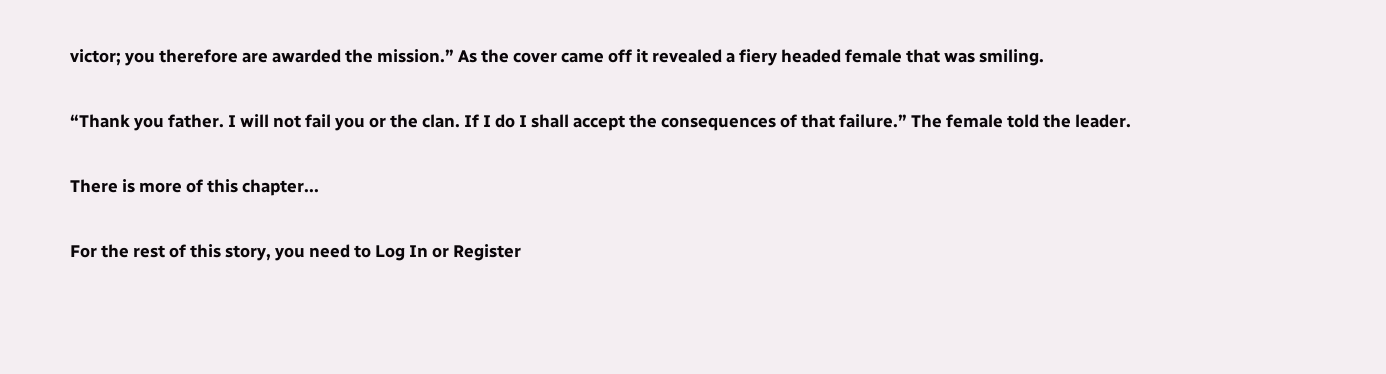victor; you therefore are awarded the mission.” As the cover came off it revealed a fiery headed female that was smiling.

“Thank you father. I will not fail you or the clan. If I do I shall accept the consequences of that failure.” The female told the leader.

There is more of this chapter...

For the rest of this story, you need to Log In or Register